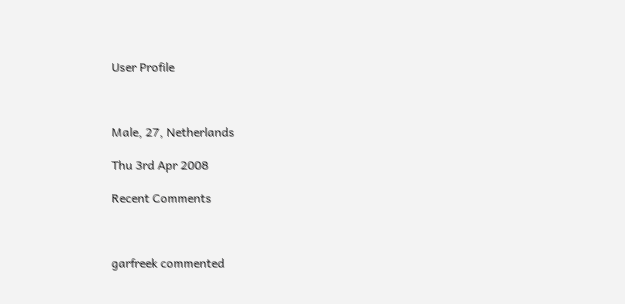User Profile



Male, 27, Netherlands

Thu 3rd Apr 2008

Recent Comments



garfreek commented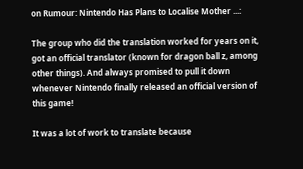on Rumour: Nintendo Has Plans to Localise Mother ...:

The group who did the translation worked for years on it, got an official translator (known for dragon ball z, among other things). And always promised to pull it down whenever Nintendo finally released an official version of this game!

It was a lot of work to translate because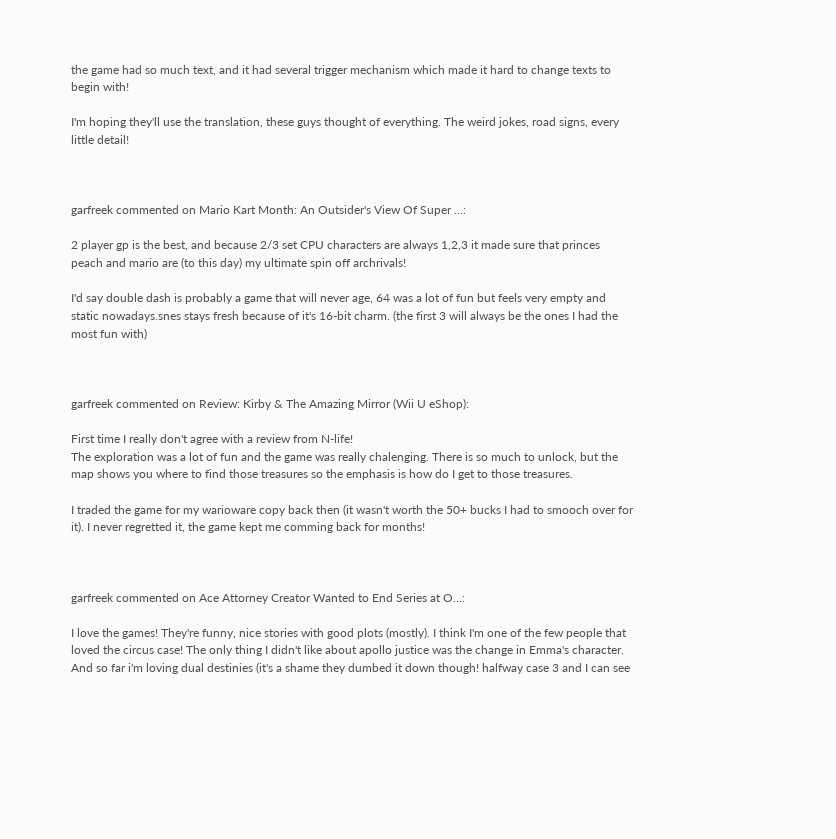the game had so much text, and it had several trigger mechanism which made it hard to change texts to begin with!

I'm hoping they'll use the translation, these guys thought of everything. The weird jokes, road signs, every little detail!



garfreek commented on Mario Kart Month: An Outsider's View Of Super ...:

2 player gp is the best, and because 2/3 set CPU characters are always 1,2,3 it made sure that princes peach and mario are (to this day) my ultimate spin off archrivals!

I'd say double dash is probably a game that will never age, 64 was a lot of fun but feels very empty and static nowadays.snes stays fresh because of it's 16-bit charm. (the first 3 will always be the ones I had the most fun with)



garfreek commented on Review: Kirby & The Amazing Mirror (Wii U eShop):

First time I really don't agree with a review from N-life!
The exploration was a lot of fun and the game was really chalenging. There is so much to unlock, but the map shows you where to find those treasures so the emphasis is how do I get to those treasures.

I traded the game for my warioware copy back then (it wasn't worth the 50+ bucks I had to smooch over for it). I never regretted it, the game kept me comming back for months!



garfreek commented on Ace Attorney Creator Wanted to End Series at O...:

I love the games! They're funny, nice stories with good plots (mostly). I think I'm one of the few people that loved the circus case! The only thing I didn't like about apollo justice was the change in Emma's character. And so far i'm loving dual destinies (it's a shame they dumbed it down though! halfway case 3 and I can see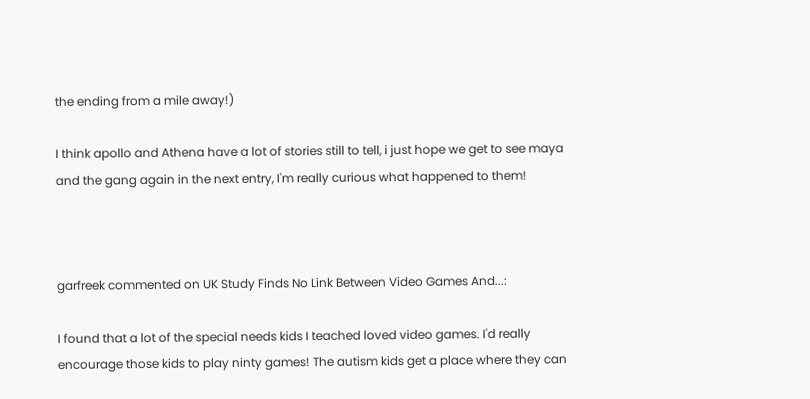the ending from a mile away!)

I think apollo and Athena have a lot of stories still to tell, i just hope we get to see maya and the gang again in the next entry, I'm really curious what happened to them!



garfreek commented on UK Study Finds No Link Between Video Games And...:

I found that a lot of the special needs kids I teached loved video games. I'd really encourage those kids to play ninty games! The autism kids get a place where they can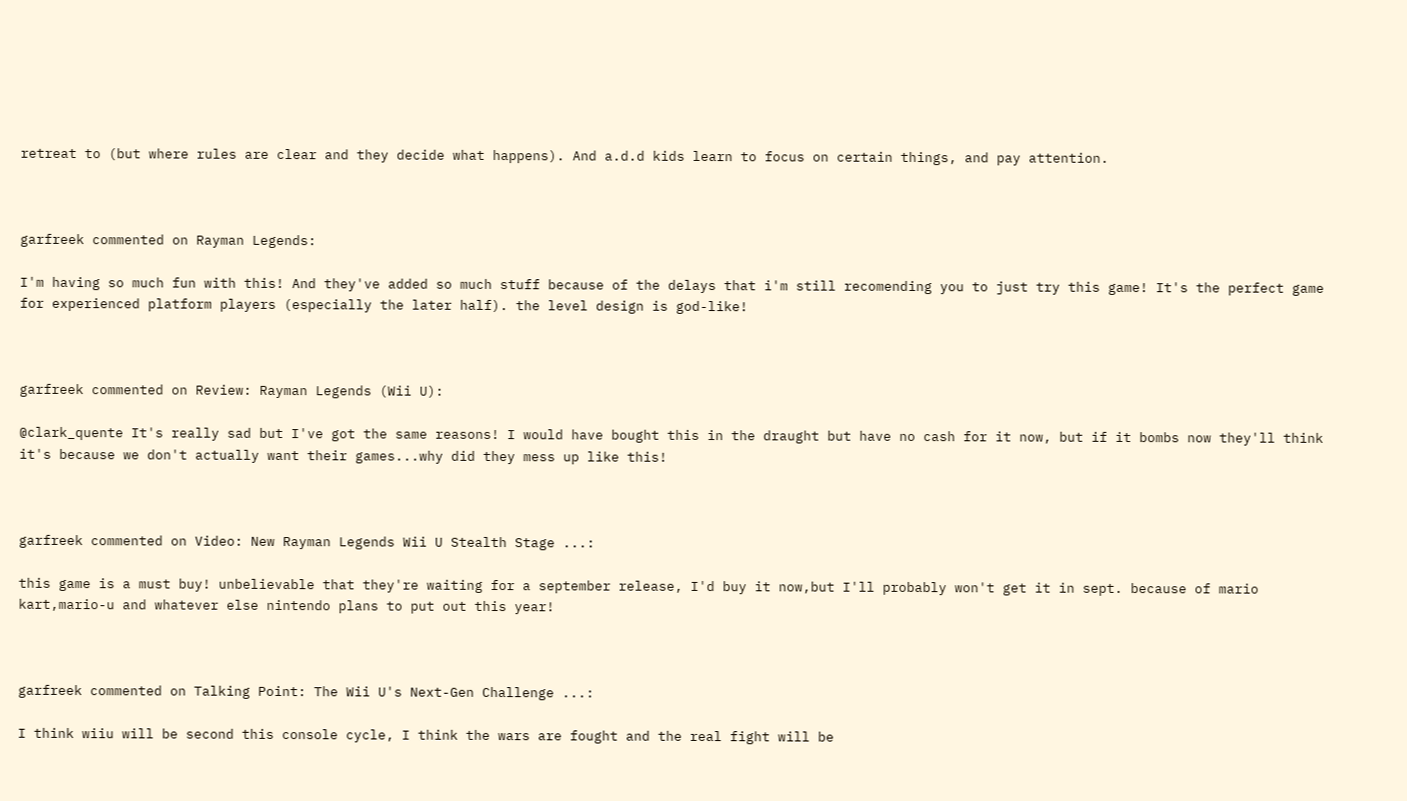retreat to (but where rules are clear and they decide what happens). And a.d.d kids learn to focus on certain things, and pay attention.



garfreek commented on Rayman Legends:

I'm having so much fun with this! And they've added so much stuff because of the delays that i'm still recomending you to just try this game! It's the perfect game for experienced platform players (especially the later half). the level design is god-like!



garfreek commented on Review: Rayman Legends (Wii U):

@clark_quente It's really sad but I've got the same reasons! I would have bought this in the draught but have no cash for it now, but if it bombs now they'll think it's because we don't actually want their games...why did they mess up like this!



garfreek commented on Video: New Rayman Legends Wii U Stealth Stage ...:

this game is a must buy! unbelievable that they're waiting for a september release, I'd buy it now,but I'll probably won't get it in sept. because of mario kart,mario-u and whatever else nintendo plans to put out this year!



garfreek commented on Talking Point: The Wii U's Next-Gen Challenge ...:

I think wiiu will be second this console cycle, I think the wars are fought and the real fight will be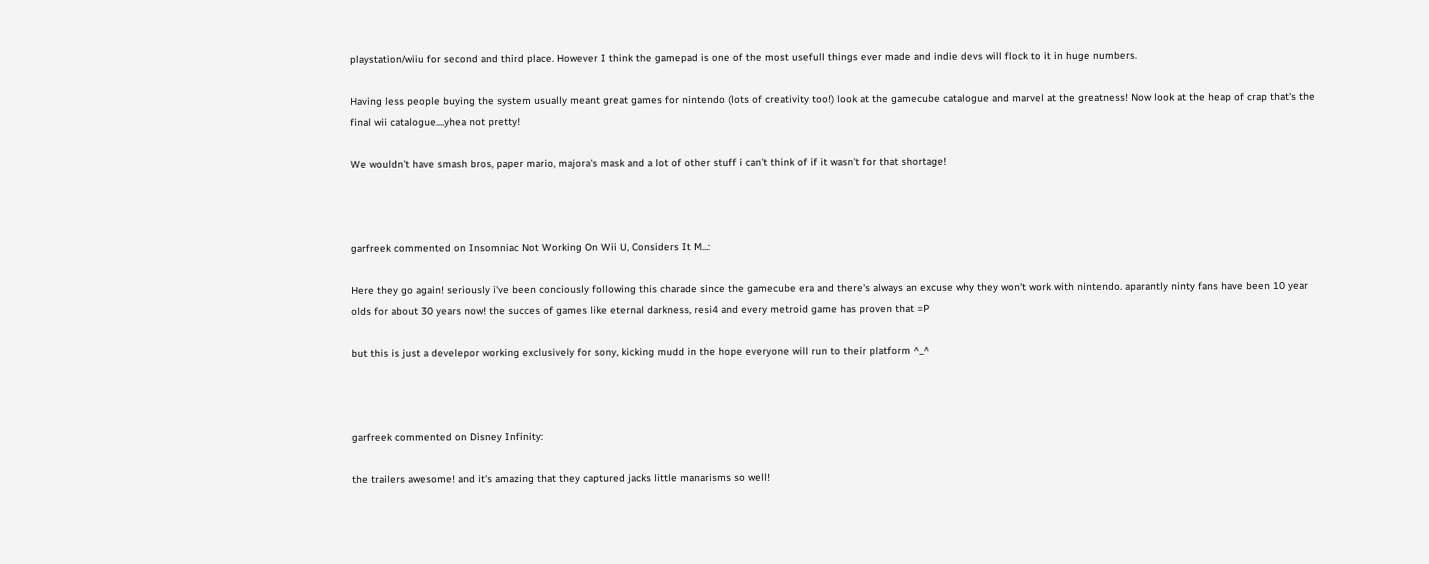playstation/wiiu for second and third place. However I think the gamepad is one of the most usefull things ever made and indie devs will flock to it in huge numbers.

Having less people buying the system usually meant great games for nintendo (lots of creativity too!) look at the gamecube catalogue and marvel at the greatness! Now look at the heap of crap that's the final wii catalogue....yhea not pretty!

We wouldn't have smash bros, paper mario, majora's mask and a lot of other stuff i can't think of if it wasn't for that shortage!



garfreek commented on Insomniac Not Working On Wii U, Considers It M...:

Here they go again! seriously i've been conciously following this charade since the gamecube era and there's always an excuse why they won't work with nintendo. aparantly ninty fans have been 10 year olds for about 30 years now! the succes of games like eternal darkness, resi4 and every metroid game has proven that =P

but this is just a develepor working exclusively for sony, kicking mudd in the hope everyone will run to their platform ^_^



garfreek commented on Disney Infinity:

the trailers awesome! and it's amazing that they captured jacks little manarisms so well!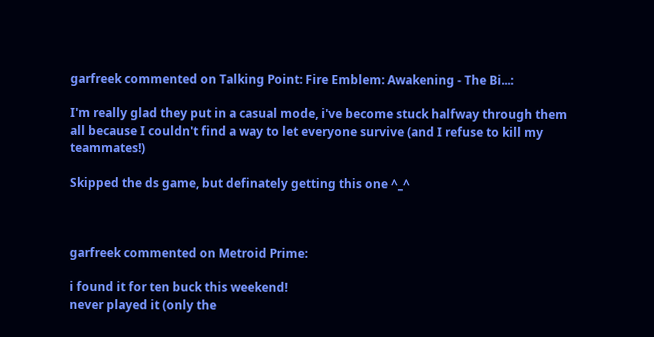garfreek commented on Talking Point: Fire Emblem: Awakening - The Bi...:

I'm really glad they put in a casual mode, i've become stuck halfway through them all because I couldn't find a way to let everyone survive (and I refuse to kill my teammates!)

Skipped the ds game, but definately getting this one ^_^



garfreek commented on Metroid Prime:

i found it for ten buck this weekend!
never played it (only the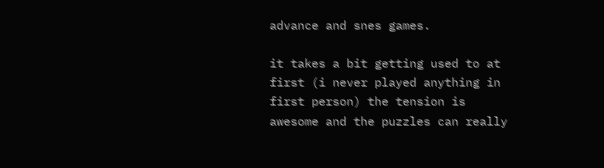advance and snes games.

it takes a bit getting used to at first (i never played anything in first person) the tension is awesome and the puzzles can really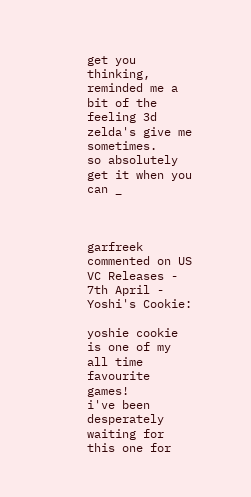get you thinking, reminded me a bit of the feeling 3d zelda's give me sometimes.
so absolutely get it when you can _



garfreek commented on US VC Releases - 7th April - Yoshi's Cookie:

yoshie cookie is one of my all time favourite games!
i've been desperately waiting for this one for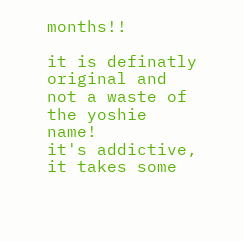months!!

it is definatly original and not a waste of the yoshie name!
it's addictive, it takes some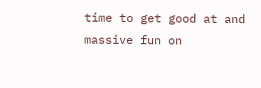time to get good at and massive fun on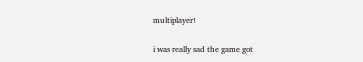multiplayer!

i was really sad the game got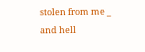stolen from me _
and hell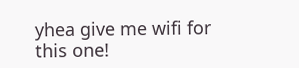yhea give me wifi for this one!